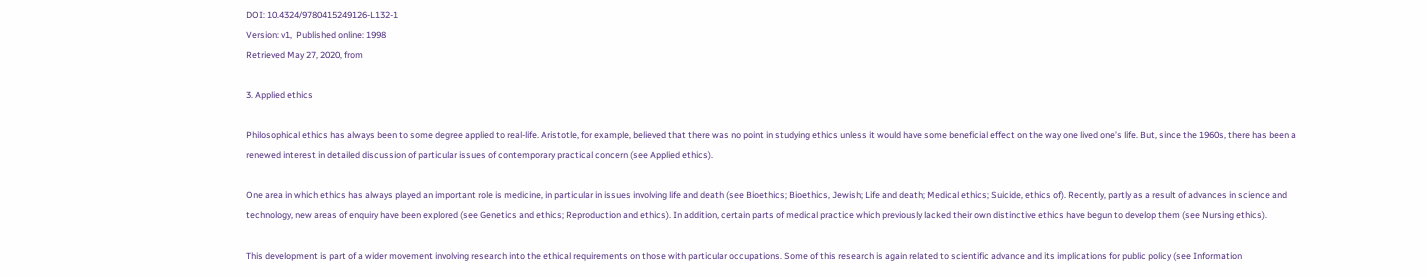DOI: 10.4324/9780415249126-L132-1
Version: v1,  Published online: 1998
Retrieved May 27, 2020, from

3. Applied ethics

Philosophical ethics has always been to some degree applied to real-life. Aristotle, for example, believed that there was no point in studying ethics unless it would have some beneficial effect on the way one lived one’s life. But, since the 1960s, there has been a renewed interest in detailed discussion of particular issues of contemporary practical concern (see Applied ethics).

One area in which ethics has always played an important role is medicine, in particular in issues involving life and death (see Bioethics; Bioethics, Jewish; Life and death; Medical ethics; Suicide, ethics of). Recently, partly as a result of advances in science and technology, new areas of enquiry have been explored (see Genetics and ethics; Reproduction and ethics). In addition, certain parts of medical practice which previously lacked their own distinctive ethics have begun to develop them (see Nursing ethics).

This development is part of a wider movement involving research into the ethical requirements on those with particular occupations. Some of this research is again related to scientific advance and its implications for public policy (see Information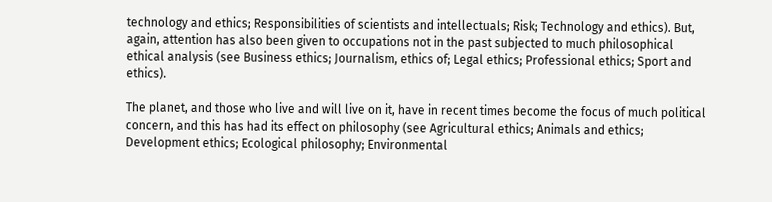technology and ethics; Responsibilities of scientists and intellectuals; Risk; Technology and ethics). But, again, attention has also been given to occupations not in the past subjected to much philosophical ethical analysis (see Business ethics; Journalism, ethics of; Legal ethics; Professional ethics; Sport and ethics).

The planet, and those who live and will live on it, have in recent times become the focus of much political concern, and this has had its effect on philosophy (see Agricultural ethics; Animals and ethics; Development ethics; Ecological philosophy; Environmental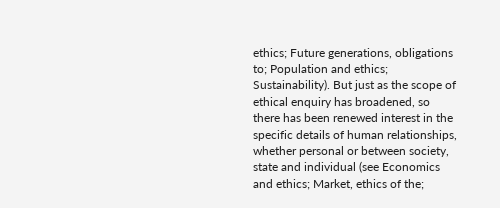ethics; Future generations, obligations to; Population and ethics; Sustainability). But just as the scope of ethical enquiry has broadened, so there has been renewed interest in the specific details of human relationships, whether personal or between society, state and individual (see Economics and ethics; Market, ethics of the;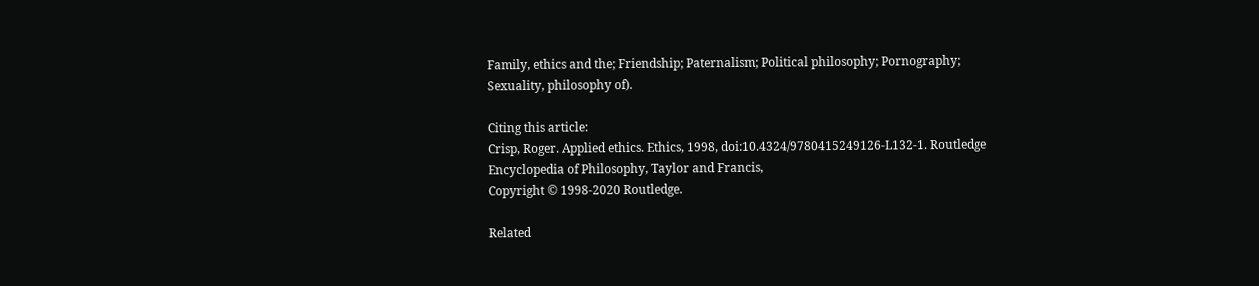Family, ethics and the; Friendship; Paternalism; Political philosophy; Pornography; Sexuality, philosophy of).

Citing this article:
Crisp, Roger. Applied ethics. Ethics, 1998, doi:10.4324/9780415249126-L132-1. Routledge Encyclopedia of Philosophy, Taylor and Francis,
Copyright © 1998-2020 Routledge.

Related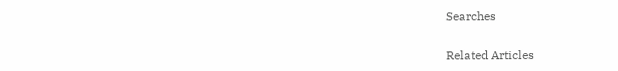Searches


Related Articles